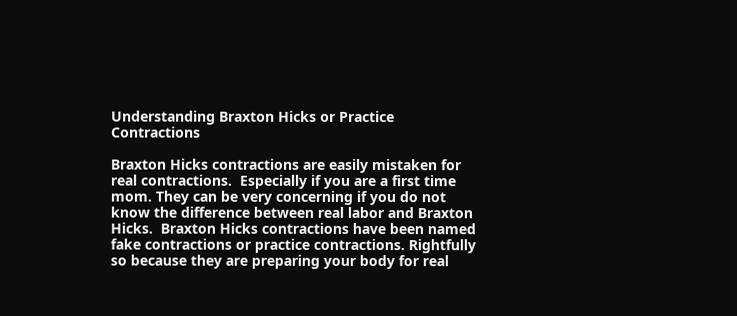Understanding Braxton Hicks or Practice Contractions

Braxton Hicks contractions are easily mistaken for real contractions.  Especially if you are a first time mom. They can be very concerning if you do not know the difference between real labor and Braxton Hicks.  Braxton Hicks contractions have been named fake contractions or practice contractions. Rightfully so because they are preparing your body for real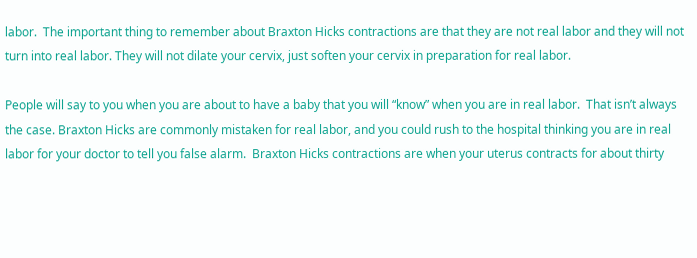labor.  The important thing to remember about Braxton Hicks contractions are that they are not real labor and they will not turn into real labor. They will not dilate your cervix, just soften your cervix in preparation for real labor.

People will say to you when you are about to have a baby that you will “know” when you are in real labor.  That isn’t always the case. Braxton Hicks are commonly mistaken for real labor, and you could rush to the hospital thinking you are in real labor for your doctor to tell you false alarm.  Braxton Hicks contractions are when your uterus contracts for about thirty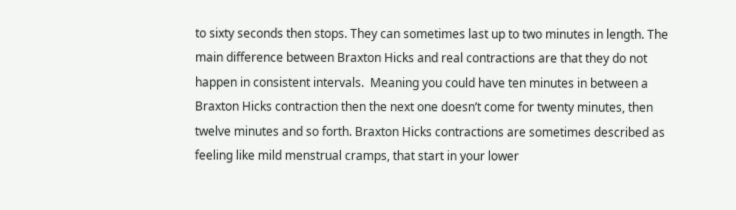to sixty seconds then stops. They can sometimes last up to two minutes in length. The main difference between Braxton Hicks and real contractions are that they do not happen in consistent intervals.  Meaning you could have ten minutes in between a Braxton Hicks contraction then the next one doesn’t come for twenty minutes, then twelve minutes and so forth. Braxton Hicks contractions are sometimes described as feeling like mild menstrual cramps, that start in your lower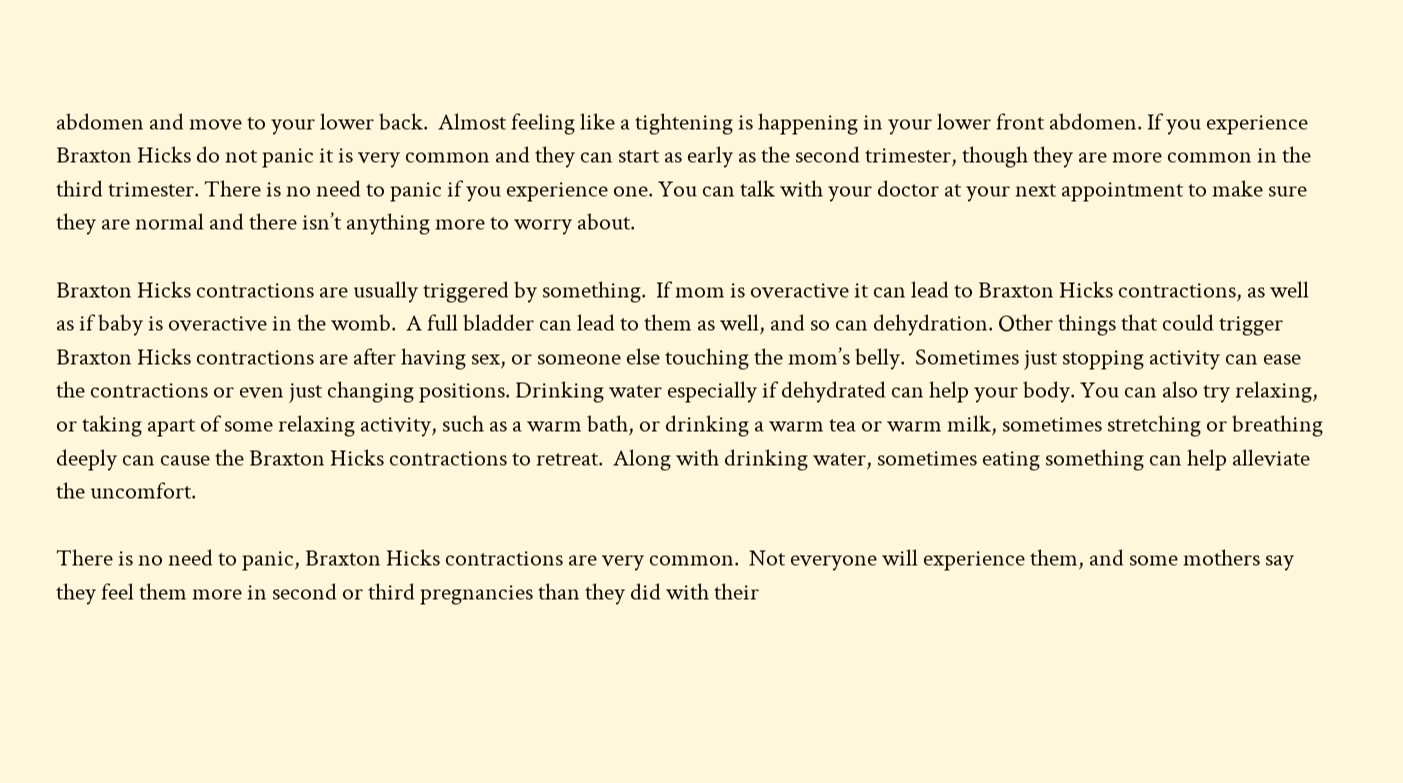abdomen and move to your lower back.  Almost feeling like a tightening is happening in your lower front abdomen. If you experience Braxton Hicks do not panic it is very common and they can start as early as the second trimester, though they are more common in the third trimester. There is no need to panic if you experience one. You can talk with your doctor at your next appointment to make sure they are normal and there isn’t anything more to worry about.

Braxton Hicks contractions are usually triggered by something.  If mom is overactive it can lead to Braxton Hicks contractions, as well as if baby is overactive in the womb.  A full bladder can lead to them as well, and so can dehydration. Other things that could trigger Braxton Hicks contractions are after having sex, or someone else touching the mom’s belly.  Sometimes just stopping activity can ease the contractions or even just changing positions. Drinking water especially if dehydrated can help your body. You can also try relaxing, or taking apart of some relaxing activity, such as a warm bath, or drinking a warm tea or warm milk, sometimes stretching or breathing deeply can cause the Braxton Hicks contractions to retreat.  Along with drinking water, sometimes eating something can help alleviate the uncomfort.

There is no need to panic, Braxton Hicks contractions are very common.  Not everyone will experience them, and some mothers say they feel them more in second or third pregnancies than they did with their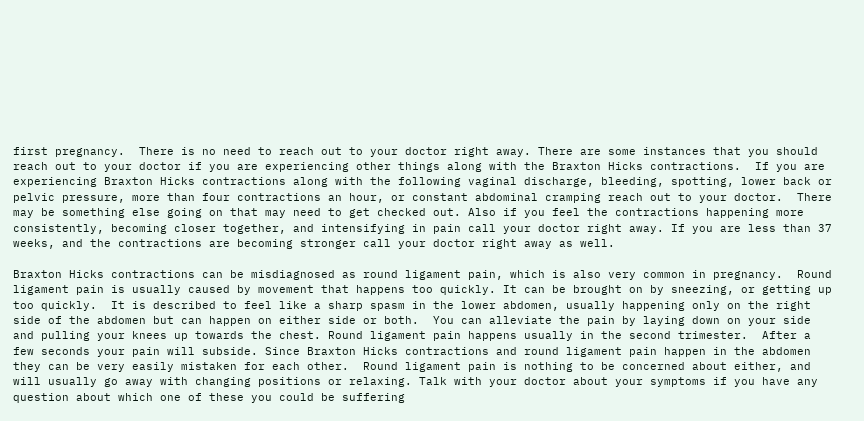first pregnancy.  There is no need to reach out to your doctor right away. There are some instances that you should reach out to your doctor if you are experiencing other things along with the Braxton Hicks contractions.  If you are experiencing Braxton Hicks contractions along with the following vaginal discharge, bleeding, spotting, lower back or pelvic pressure, more than four contractions an hour, or constant abdominal cramping reach out to your doctor.  There may be something else going on that may need to get checked out. Also if you feel the contractions happening more consistently, becoming closer together, and intensifying in pain call your doctor right away. If you are less than 37 weeks, and the contractions are becoming stronger call your doctor right away as well.

Braxton Hicks contractions can be misdiagnosed as round ligament pain, which is also very common in pregnancy.  Round ligament pain is usually caused by movement that happens too quickly. It can be brought on by sneezing, or getting up too quickly.  It is described to feel like a sharp spasm in the lower abdomen, usually happening only on the right side of the abdomen but can happen on either side or both.  You can alleviate the pain by laying down on your side and pulling your knees up towards the chest. Round ligament pain happens usually in the second trimester.  After a few seconds your pain will subside. Since Braxton Hicks contractions and round ligament pain happen in the abdomen they can be very easily mistaken for each other.  Round ligament pain is nothing to be concerned about either, and will usually go away with changing positions or relaxing. Talk with your doctor about your symptoms if you have any question about which one of these you could be suffering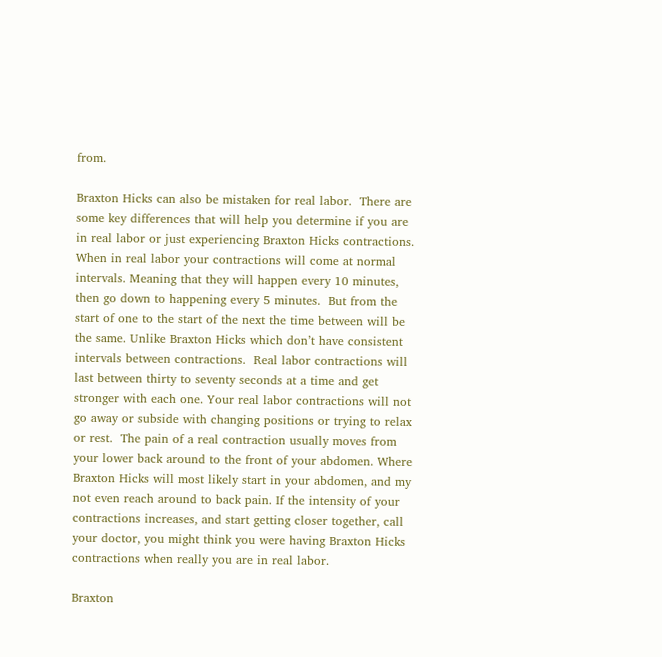from.

Braxton Hicks can also be mistaken for real labor.  There are some key differences that will help you determine if you are in real labor or just experiencing Braxton Hicks contractions.  When in real labor your contractions will come at normal intervals. Meaning that they will happen every 10 minutes, then go down to happening every 5 minutes.  But from the start of one to the start of the next the time between will be the same. Unlike Braxton Hicks which don’t have consistent intervals between contractions.  Real labor contractions will last between thirty to seventy seconds at a time and get stronger with each one. Your real labor contractions will not go away or subside with changing positions or trying to relax or rest.  The pain of a real contraction usually moves from your lower back around to the front of your abdomen. Where Braxton Hicks will most likely start in your abdomen, and my not even reach around to back pain. If the intensity of your contractions increases, and start getting closer together, call your doctor, you might think you were having Braxton Hicks contractions when really you are in real labor.

Braxton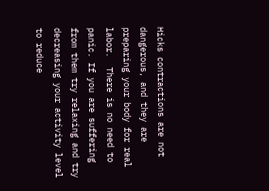Hicks contractions are not dangerous, and they are preparing your body for real labor.  There is no need to panic. If you are suffering from them try relaxing and try decreasing your activity level to reduce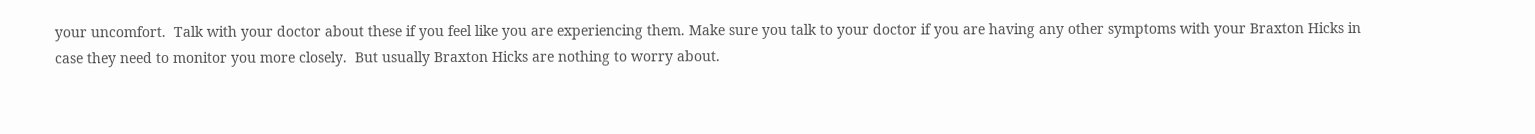your uncomfort.  Talk with your doctor about these if you feel like you are experiencing them. Make sure you talk to your doctor if you are having any other symptoms with your Braxton Hicks in case they need to monitor you more closely.  But usually Braxton Hicks are nothing to worry about.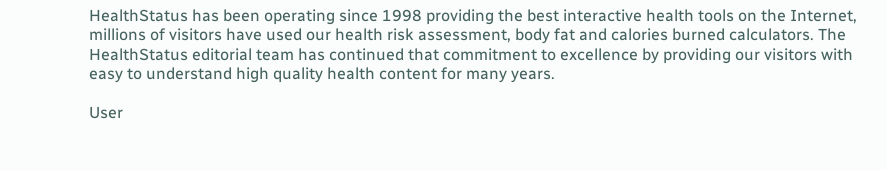HealthStatus has been operating since 1998 providing the best interactive health tools on the Internet, millions of visitors have used our health risk assessment, body fat and calories burned calculators. The HealthStatus editorial team has continued that commitment to excellence by providing our visitors with easy to understand high quality health content for many years.

User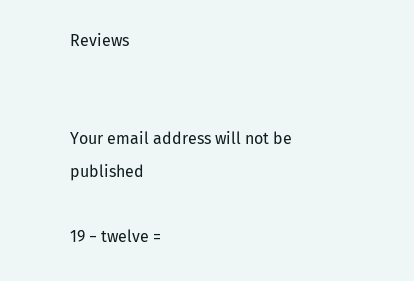Reviews


Your email address will not be published

19 − twelve =